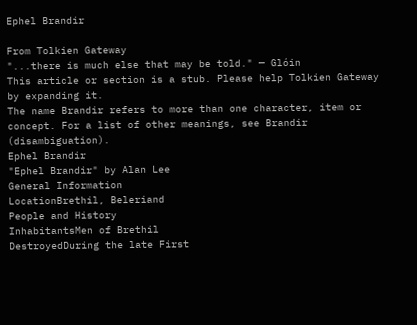Ephel Brandir

From Tolkien Gateway
"...there is much else that may be told." — Glóin
This article or section is a stub. Please help Tolkien Gateway by expanding it.
The name Brandir refers to more than one character, item or concept. For a list of other meanings, see Brandir (disambiguation).
Ephel Brandir
"Ephel Brandir" by Alan Lee
General Information
LocationBrethil, Beleriand
People and History
InhabitantsMen of Brethil
DestroyedDuring the late First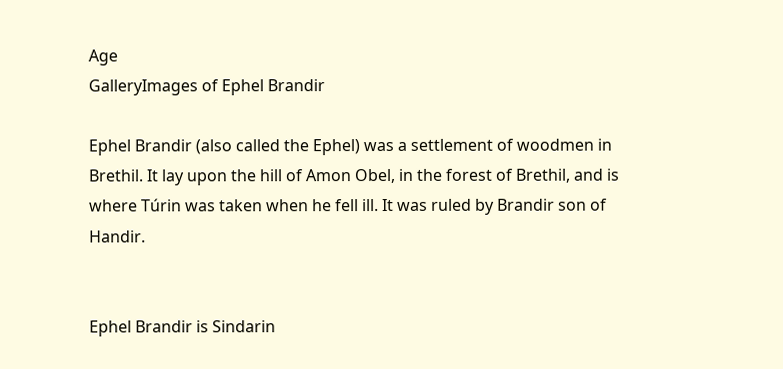Age
GalleryImages of Ephel Brandir

Ephel Brandir (also called the Ephel) was a settlement of woodmen in Brethil. It lay upon the hill of Amon Obel, in the forest of Brethil, and is where Túrin was taken when he fell ill. It was ruled by Brandir son of Handir.


Ephel Brandir is Sindarin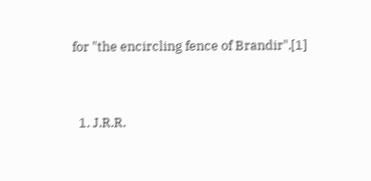for "the encircling fence of Brandir".[1]


  1. J.R.R.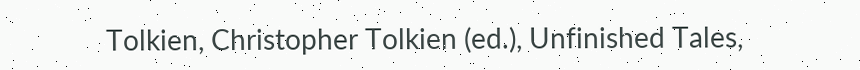Tolkien, Christopher Tolkien (ed.), Unfinished Tales,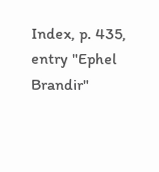Index, p. 435, entry "Ephel Brandir"